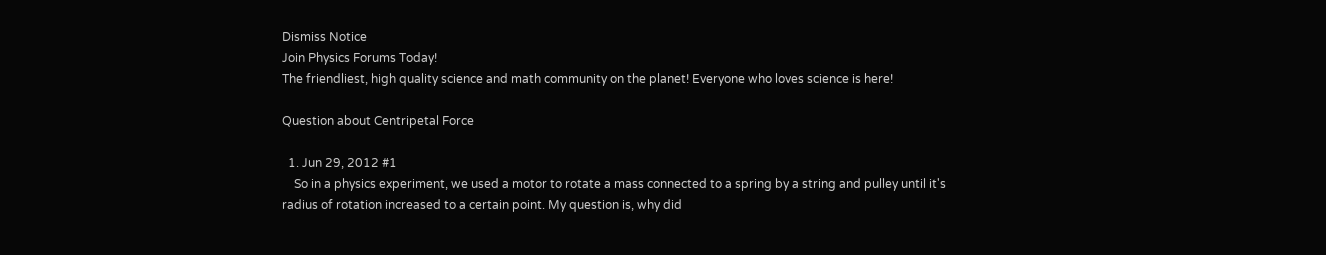Dismiss Notice
Join Physics Forums Today!
The friendliest, high quality science and math community on the planet! Everyone who loves science is here!

Question about Centripetal Force

  1. Jun 29, 2012 #1
    So in a physics experiment, we used a motor to rotate a mass connected to a spring by a string and pulley until it's radius of rotation increased to a certain point. My question is, why did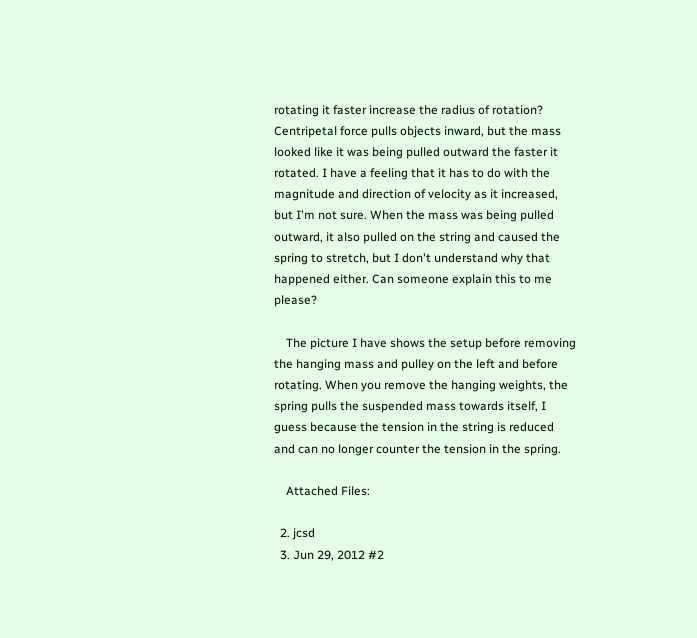rotating it faster increase the radius of rotation? Centripetal force pulls objects inward, but the mass looked like it was being pulled outward the faster it rotated. I have a feeling that it has to do with the magnitude and direction of velocity as it increased, but I'm not sure. When the mass was being pulled outward, it also pulled on the string and caused the spring to stretch, but I don't understand why that happened either. Can someone explain this to me please?

    The picture I have shows the setup before removing the hanging mass and pulley on the left and before rotating. When you remove the hanging weights, the spring pulls the suspended mass towards itself, I guess because the tension in the string is reduced and can no longer counter the tension in the spring.

    Attached Files:

  2. jcsd
  3. Jun 29, 2012 #2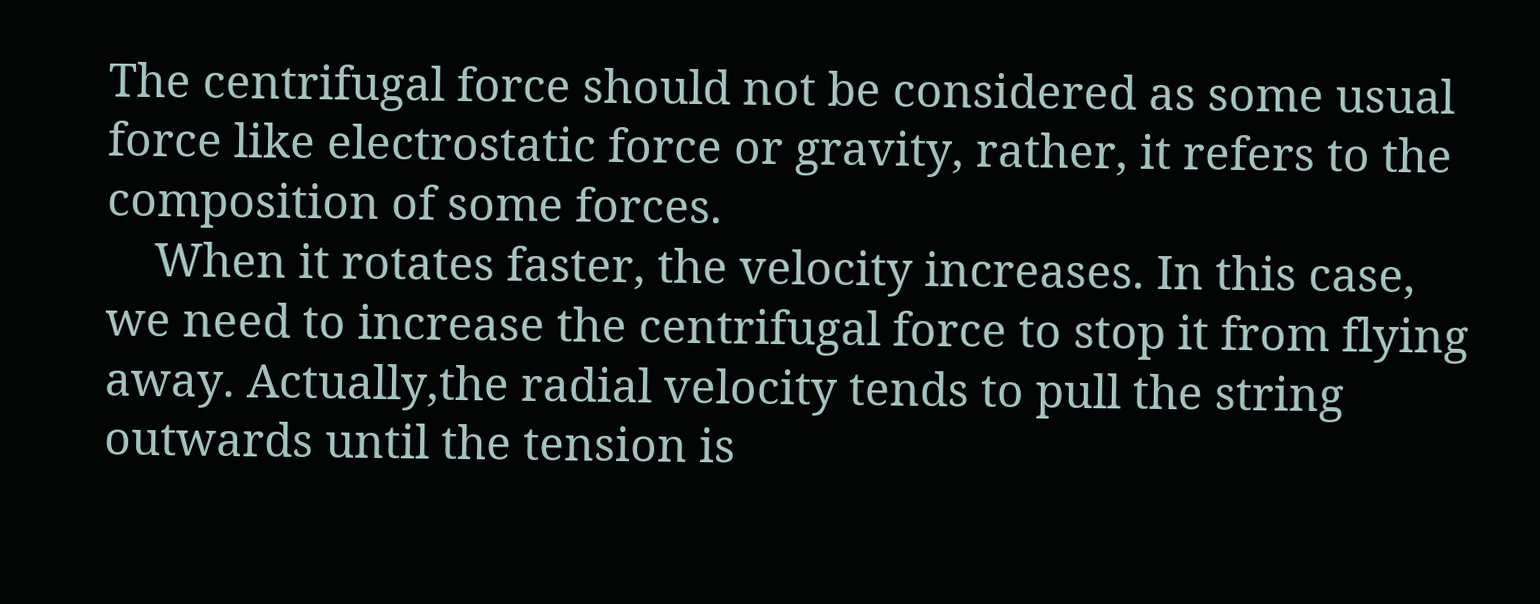The centrifugal force should not be considered as some usual force like electrostatic force or gravity, rather, it refers to the composition of some forces.
    When it rotates faster, the velocity increases. In this case, we need to increase the centrifugal force to stop it from flying away. Actually,the radial velocity tends to pull the string outwards until the tension is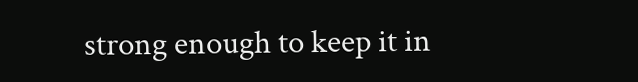strong enough to keep it in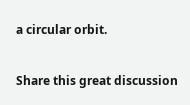a circular orbit.

Share this great discussion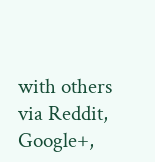with others via Reddit, Google+,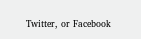Twitter, or Facebook